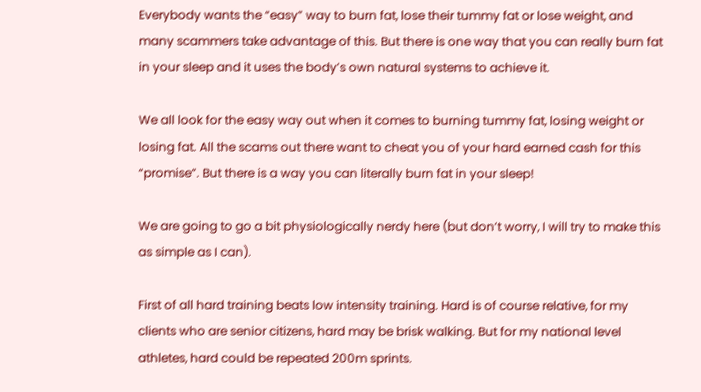Everybody wants the “easy” way to burn fat, lose their tummy fat or lose weight, and many scammers take advantage of this. But there is one way that you can really burn fat in your sleep and it uses the body’s own natural systems to achieve it.

We all look for the easy way out when it comes to burning tummy fat, losing weight or losing fat. All the scams out there want to cheat you of your hard earned cash for this “promise”. But there is a way you can literally burn fat in your sleep!

We are going to go a bit physiologically nerdy here (but don’t worry, I will try to make this as simple as I can).

First of all hard training beats low intensity training. Hard is of course relative, for my clients who are senior citizens, hard may be brisk walking. But for my national level athletes, hard could be repeated 200m sprints.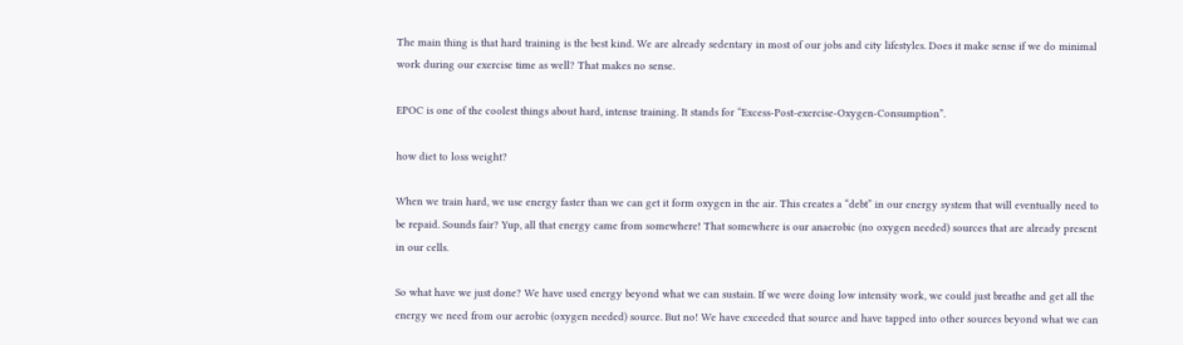The main thing is that hard training is the best kind. We are already sedentary in most of our jobs and city lifestyles. Does it make sense if we do minimal work during our exercise time as well? That makes no sense.

EPOC is one of the coolest things about hard, intense training. It stands for “Excess-Post-exercise-Oxygen-Consumption”.

how diet to loss weight?

When we train hard, we use energy faster than we can get it form oxygen in the air. This creates a “debt” in our energy system that will eventually need to be repaid. Sounds fair? Yup, all that energy came from somewhere! That somewhere is our anaerobic (no oxygen needed) sources that are already present in our cells.

So what have we just done? We have used energy beyond what we can sustain. If we were doing low intensity work, we could just breathe and get all the energy we need from our aerobic (oxygen needed) source. But no! We have exceeded that source and have tapped into other sources beyond what we can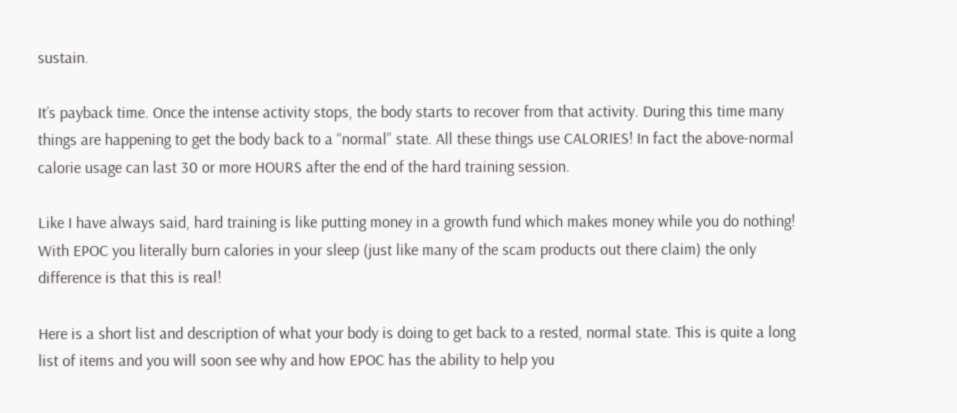sustain.

It’s payback time. Once the intense activity stops, the body starts to recover from that activity. During this time many things are happening to get the body back to a “normal” state. All these things use CALORIES! In fact the above-normal calorie usage can last 30 or more HOURS after the end of the hard training session.

Like I have always said, hard training is like putting money in a growth fund which makes money while you do nothing! With EPOC you literally burn calories in your sleep (just like many of the scam products out there claim) the only difference is that this is real!

Here is a short list and description of what your body is doing to get back to a rested, normal state. This is quite a long list of items and you will soon see why and how EPOC has the ability to help you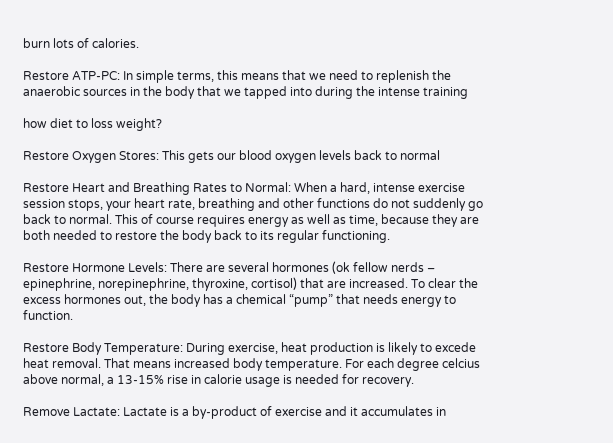burn lots of calories.

Restore ATP-PC: In simple terms, this means that we need to replenish the anaerobic sources in the body that we tapped into during the intense training

how diet to loss weight?

Restore Oxygen Stores: This gets our blood oxygen levels back to normal

Restore Heart and Breathing Rates to Normal: When a hard, intense exercise session stops, your heart rate, breathing and other functions do not suddenly go back to normal. This of course requires energy as well as time, because they are both needed to restore the body back to its regular functioning.

Restore Hormone Levels: There are several hormones (ok fellow nerds – epinephrine, norepinephrine, thyroxine, cortisol) that are increased. To clear the excess hormones out, the body has a chemical “pump” that needs energy to function.

Restore Body Temperature: During exercise, heat production is likely to excede heat removal. That means increased body temperature. For each degree celcius above normal, a 13-15% rise in calorie usage is needed for recovery.

Remove Lactate: Lactate is a by-product of exercise and it accumulates in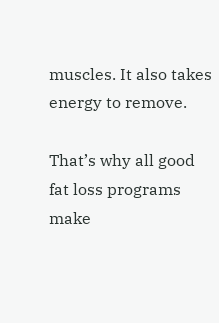muscles. It also takes energy to remove.

That’s why all good fat loss programs make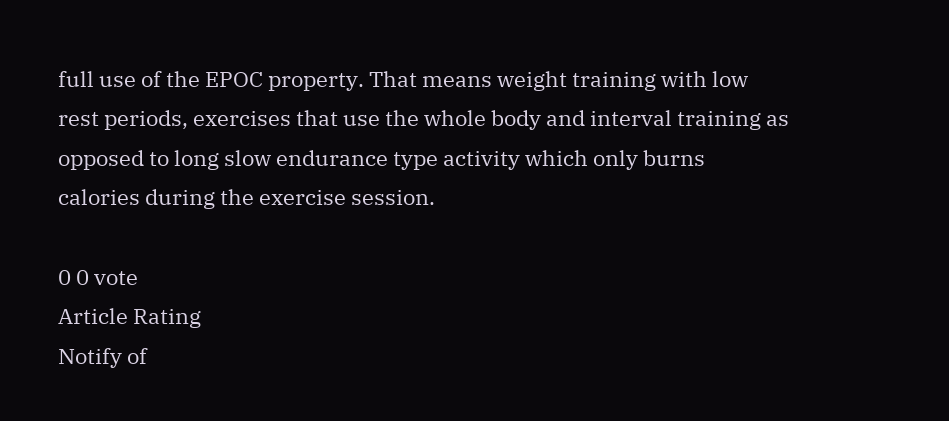full use of the EPOC property. That means weight training with low rest periods, exercises that use the whole body and interval training as opposed to long slow endurance type activity which only burns calories during the exercise session.

0 0 vote
Article Rating
Notify of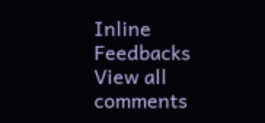Inline Feedbacks
View all comments